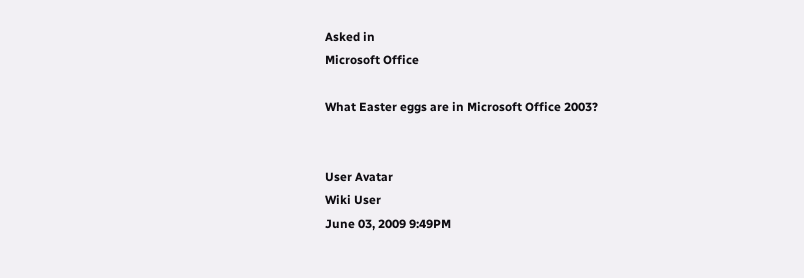Asked in
Microsoft Office

What Easter eggs are in Microsoft Office 2003?


User Avatar
Wiki User
June 03, 2009 9:49PM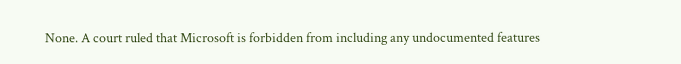None. A court ruled that Microsoft is forbidden from including any undocumented features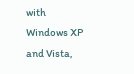with Windows XP and Vista,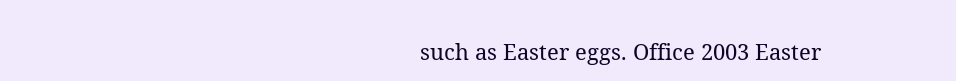such as Easter eggs. Office 2003 Easter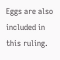Eggs are also included in this ruling.